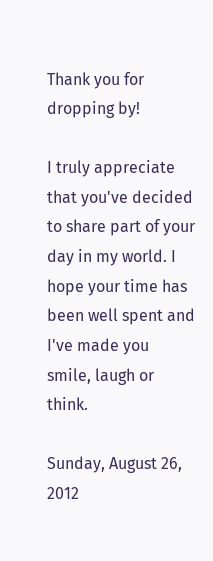Thank you for dropping by!

I truly appreciate that you've decided to share part of your day in my world. I hope your time has been well spent and I've made you smile, laugh or think.

Sunday, August 26, 2012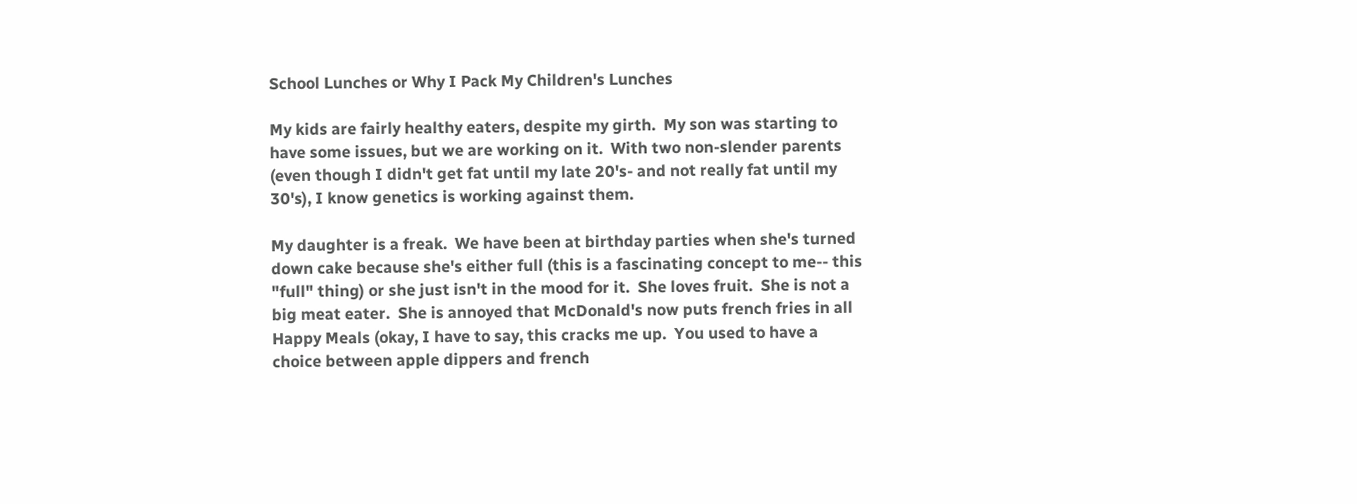School Lunches or Why I Pack My Children's Lunches

My kids are fairly healthy eaters, despite my girth.  My son was starting to have some issues, but we are working on it.  With two non-slender parents (even though I didn't get fat until my late 20's- and not really fat until my 30's), I know genetics is working against them.

My daughter is a freak.  We have been at birthday parties when she's turned down cake because she's either full (this is a fascinating concept to me-- this "full" thing) or she just isn't in the mood for it.  She loves fruit.  She is not a big meat eater.  She is annoyed that McDonald's now puts french fries in all Happy Meals (okay, I have to say, this cracks me up.  You used to have a choice between apple dippers and french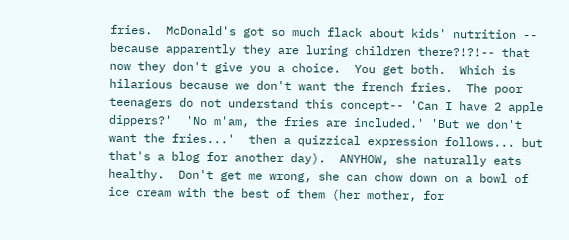fries.  McDonald's got so much flack about kids' nutrition -- because apparently they are luring children there?!?!-- that now they don't give you a choice.  You get both.  Which is hilarious because we don't want the french fries.  The poor teenagers do not understand this concept-- 'Can I have 2 apple dippers?'  'No m'am, the fries are included.' 'But we don't want the fries...'  then a quizzical expression follows... but that's a blog for another day).  ANYHOW, she naturally eats healthy.  Don't get me wrong, she can chow down on a bowl of ice cream with the best of them (her mother, for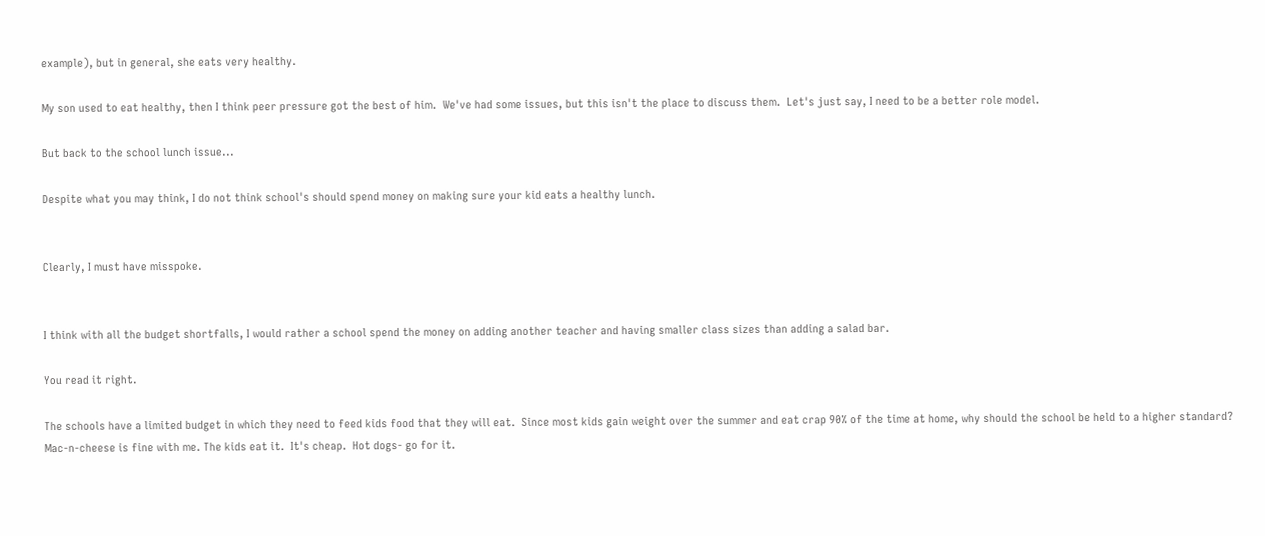example), but in general, she eats very healthy.

My son used to eat healthy, then I think peer pressure got the best of him.  We've had some issues, but this isn't the place to discuss them.  Let's just say, I need to be a better role model.

But back to the school lunch issue...

Despite what you may think, I do not think school's should spend money on making sure your kid eats a healthy lunch.


Clearly, I must have misspoke.


I think with all the budget shortfalls, I would rather a school spend the money on adding another teacher and having smaller class sizes than adding a salad bar.

You read it right.

The schools have a limited budget in which they need to feed kids food that they will eat.  Since most kids gain weight over the summer and eat crap 90% of the time at home, why should the school be held to a higher standard?  Mac-n-cheese is fine with me. The kids eat it.  It's cheap.  Hot dogs- go for it.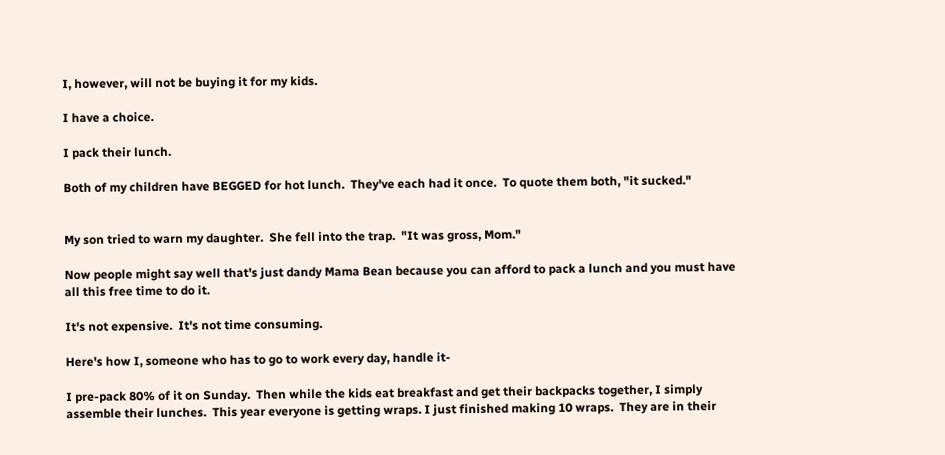I, however, will not be buying it for my kids.

I have a choice.

I pack their lunch.

Both of my children have BEGGED for hot lunch.  They've each had it once.  To quote them both, "it sucked."


My son tried to warn my daughter.  She fell into the trap.  "It was gross, Mom."

Now people might say well that's just dandy Mama Bean because you can afford to pack a lunch and you must have all this free time to do it.

It's not expensive.  It's not time consuming.

Here's how I, someone who has to go to work every day, handle it-

I pre-pack 80% of it on Sunday.  Then while the kids eat breakfast and get their backpacks together, I simply assemble their lunches.  This year everyone is getting wraps. I just finished making 10 wraps.  They are in their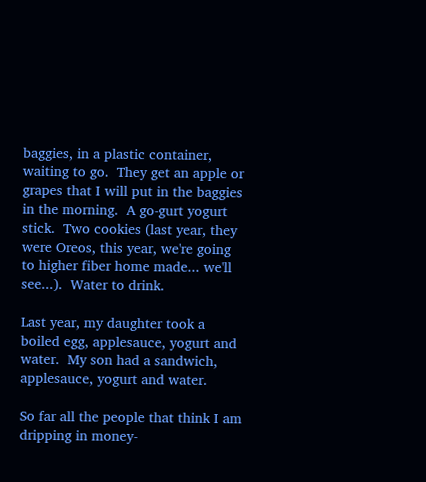baggies, in a plastic container, waiting to go.  They get an apple or grapes that I will put in the baggies in the morning.  A go-gurt yogurt stick.  Two cookies (last year, they were Oreos, this year, we're going to higher fiber home made... we'll see...).  Water to drink.

Last year, my daughter took a boiled egg, applesauce, yogurt and water.  My son had a sandwich, applesauce, yogurt and water.

So far all the people that think I am dripping in money-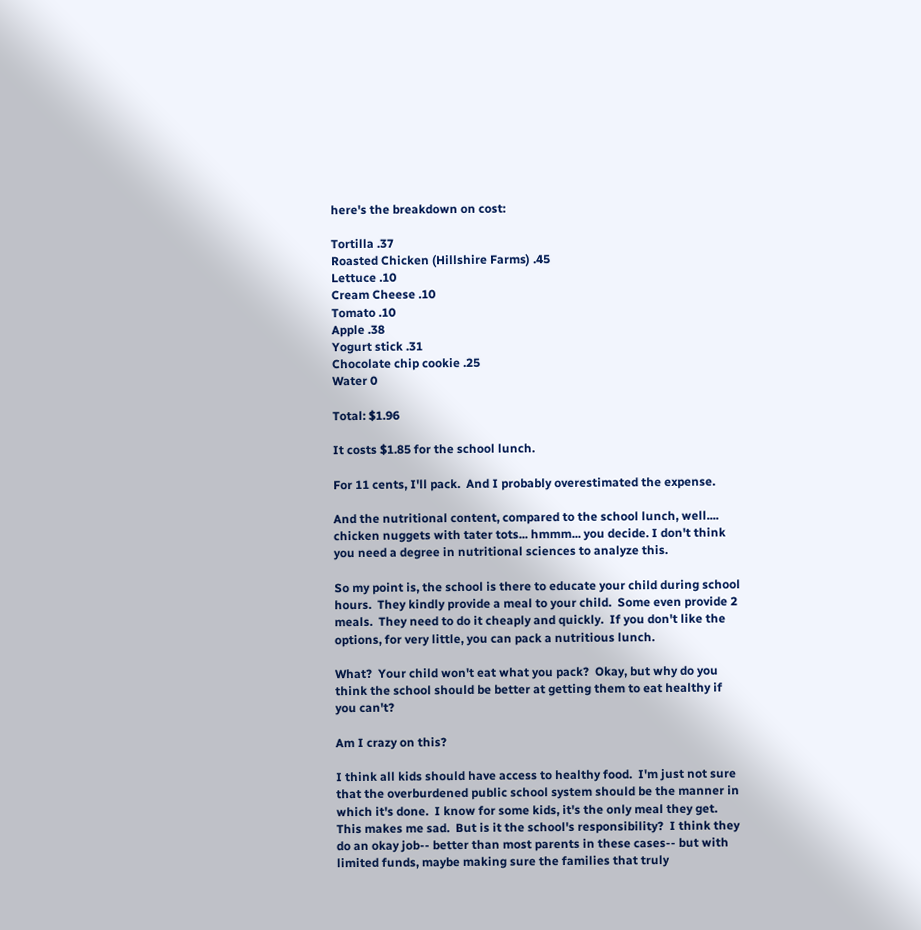here's the breakdown on cost:

Tortilla .37
Roasted Chicken (Hillshire Farms) .45
Lettuce .10
Cream Cheese .10
Tomato .10
Apple .38
Yogurt stick .31
Chocolate chip cookie .25
Water 0

Total: $1.96

It costs $1.85 for the school lunch.

For 11 cents, I'll pack.  And I probably overestimated the expense.

And the nutritional content, compared to the school lunch, well.... chicken nuggets with tater tots... hmmm... you decide. I don't think you need a degree in nutritional sciences to analyze this.

So my point is, the school is there to educate your child during school hours.  They kindly provide a meal to your child.  Some even provide 2 meals.  They need to do it cheaply and quickly.  If you don't like the options, for very little, you can pack a nutritious lunch.

What?  Your child won't eat what you pack?  Okay, but why do you think the school should be better at getting them to eat healthy if you can't?

Am I crazy on this?

I think all kids should have access to healthy food.  I'm just not sure that the overburdened public school system should be the manner in which it's done.  I know for some kids, it's the only meal they get.  This makes me sad.  But is it the school's responsibility?  I think they do an okay job-- better than most parents in these cases-- but with limited funds, maybe making sure the families that truly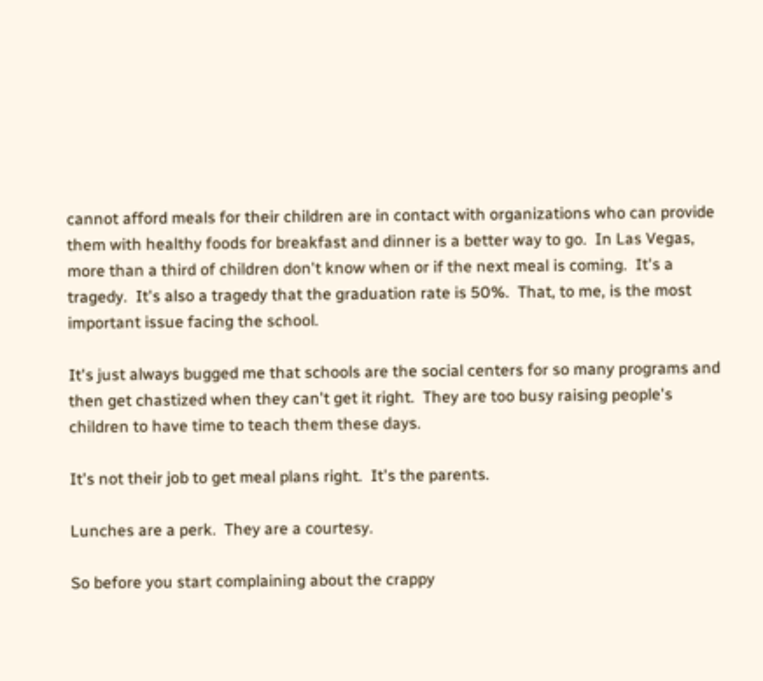cannot afford meals for their children are in contact with organizations who can provide them with healthy foods for breakfast and dinner is a better way to go.  In Las Vegas, more than a third of children don't know when or if the next meal is coming.  It's a tragedy.  It's also a tragedy that the graduation rate is 50%.  That, to me, is the most important issue facing the school.

It's just always bugged me that schools are the social centers for so many programs and then get chastized when they can't get it right.  They are too busy raising people's children to have time to teach them these days.

It's not their job to get meal plans right.  It's the parents.

Lunches are a perk.  They are a courtesy.

So before you start complaining about the crappy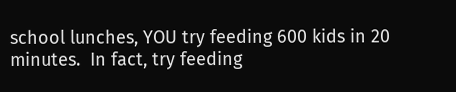school lunches, YOU try feeding 600 kids in 20 minutes.  In fact, try feeding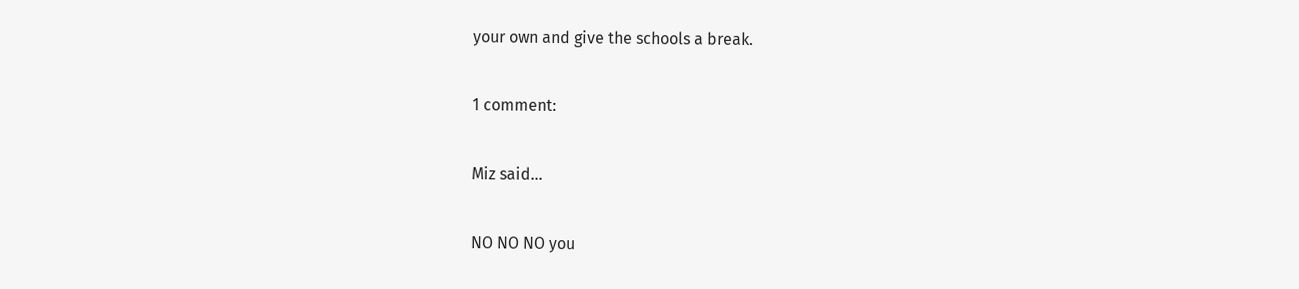your own and give the schools a break.

1 comment:

Miz said...

NO NO NO you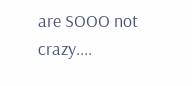are SOOO not crazy....